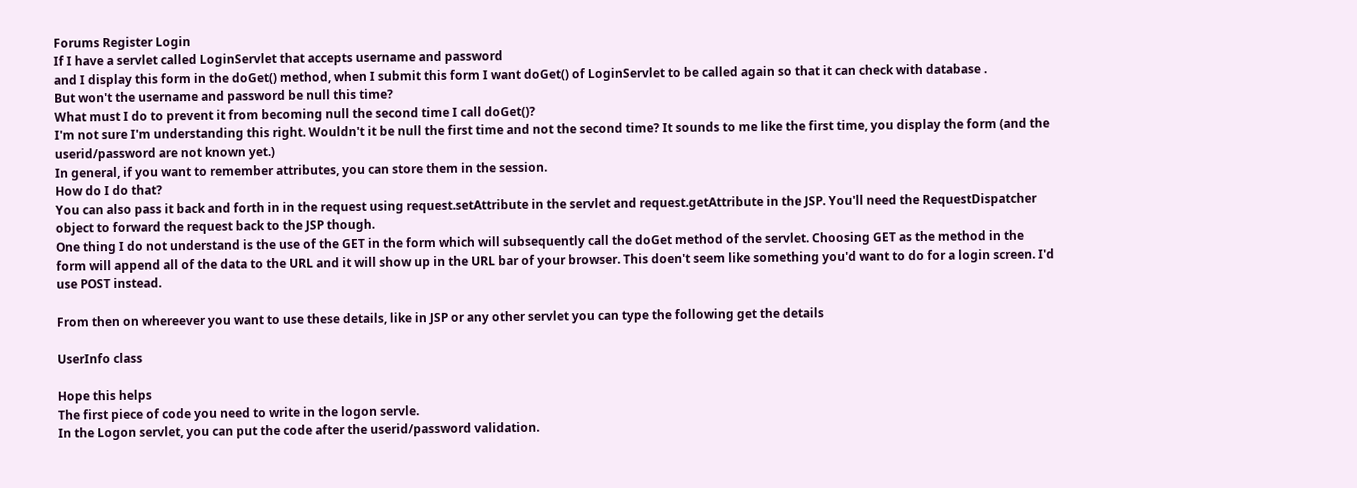Forums Register Login
If I have a servlet called LoginServlet that accepts username and password
and I display this form in the doGet() method, when I submit this form I want doGet() of LoginServlet to be called again so that it can check with database .
But won't the username and password be null this time?
What must I do to prevent it from becoming null the second time I call doGet()?
I'm not sure I'm understanding this right. Wouldn't it be null the first time and not the second time? It sounds to me like the first time, you display the form (and the userid/password are not known yet.)
In general, if you want to remember attributes, you can store them in the session.
How do I do that?
You can also pass it back and forth in in the request using request.setAttribute in the servlet and request.getAttribute in the JSP. You'll need the RequestDispatcher object to forward the request back to the JSP though.
One thing I do not understand is the use of the GET in the form which will subsequently call the doGet method of the servlet. Choosing GET as the method in the form will append all of the data to the URL and it will show up in the URL bar of your browser. This doen't seem like something you'd want to do for a login screen. I'd use POST instead.

From then on whereever you want to use these details, like in JSP or any other servlet you can type the following get the details

UserInfo class

Hope this helps
The first piece of code you need to write in the logon servle.
In the Logon servlet, you can put the code after the userid/password validation.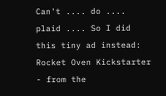Can't .... do .... plaid .... So I did this tiny ad instead:
Rocket Oven Kickstarter - from the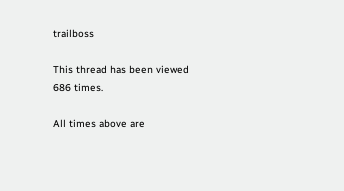trailboss

This thread has been viewed 686 times.

All times above are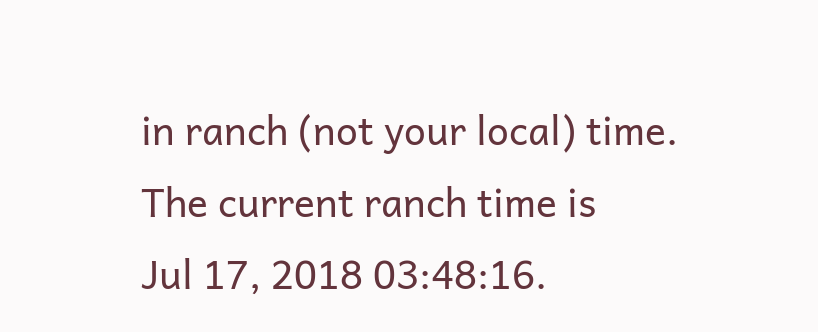in ranch (not your local) time.
The current ranch time is
Jul 17, 2018 03:48:16.